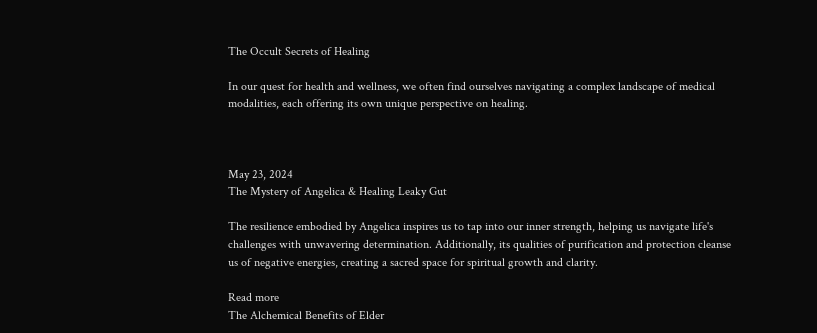The Occult Secrets of Healing

In our quest for health and wellness, we often find ourselves navigating a complex landscape of medical modalities, each offering its own unique perspective on healing.



May 23, 2024
The Mystery of Angelica & Healing Leaky Gut

The resilience embodied by Angelica inspires us to tap into our inner strength, helping us navigate life's challenges with unwavering determination. Additionally, its qualities of purification and protection cleanse us of negative energies, creating a sacred space for spiritual growth and clarity.

Read more
The Alchemical Benefits of Elder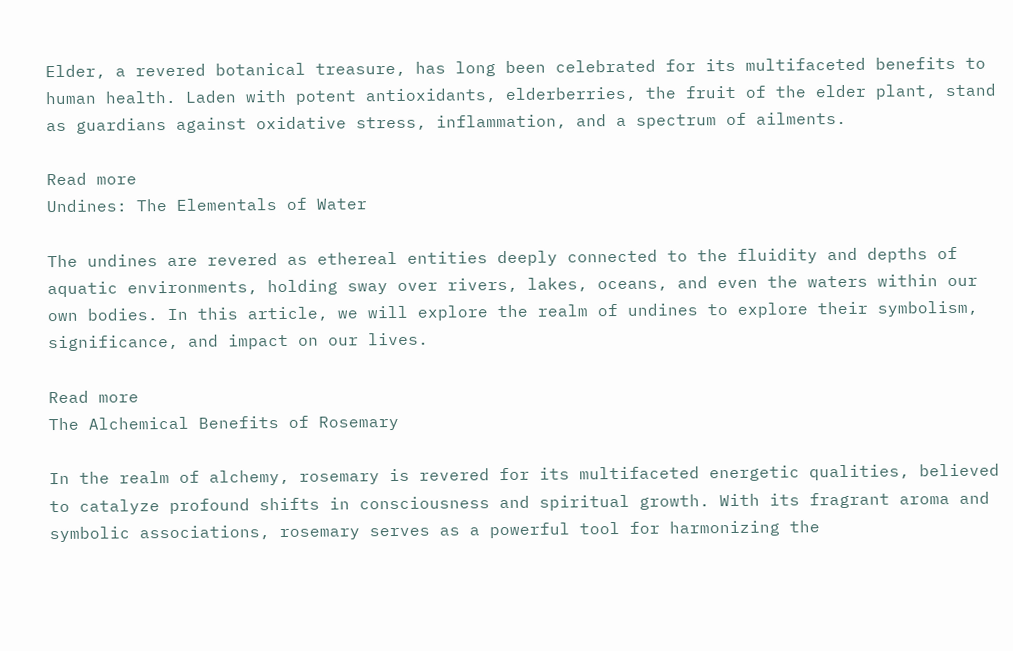Elder, a revered botanical treasure, has long been celebrated for its multifaceted benefits to human health. Laden with potent antioxidants, elderberries, the fruit of the elder plant, stand as guardians against oxidative stress, inflammation, and a spectrum of ailments.

Read more
Undines: The Elementals of Water

The undines are revered as ethereal entities deeply connected to the fluidity and depths of aquatic environments, holding sway over rivers, lakes, oceans, and even the waters within our own bodies. In this article, we will explore the realm of undines to explore their symbolism, significance, and impact on our lives.

Read more
The Alchemical Benefits of Rosemary

In the realm of alchemy, rosemary is revered for its multifaceted energetic qualities, believed to catalyze profound shifts in consciousness and spiritual growth. With its fragrant aroma and symbolic associations, rosemary serves as a powerful tool for harmonizing the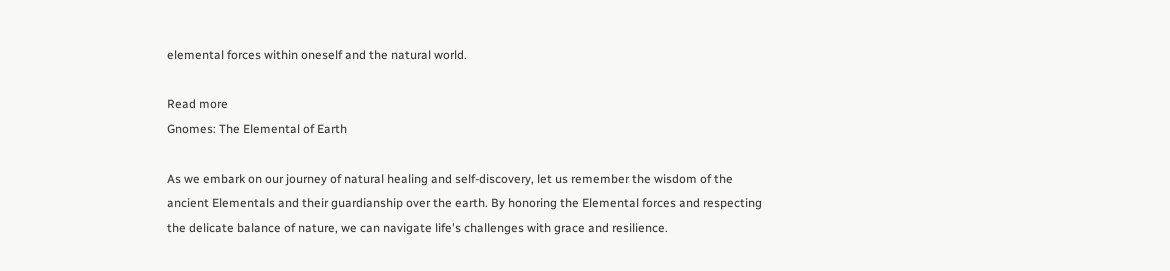elemental forces within oneself and the natural world.

Read more
Gnomes: The Elemental of Earth

As we embark on our journey of natural healing and self-discovery, let us remember the wisdom of the ancient Elementals and their guardianship over the earth. By honoring the Elemental forces and respecting the delicate balance of nature, we can navigate life's challenges with grace and resilience.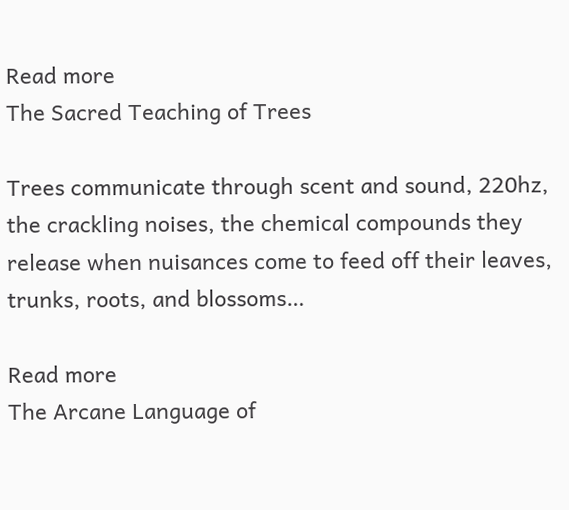Read more
The Sacred Teaching of Trees

Trees communicate through scent and sound, 220hz, the crackling noises, the chemical compounds they release when nuisances come to feed off their leaves, trunks, roots, and blossoms…

Read more
The Arcane Language of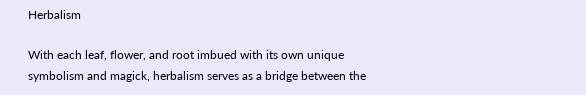Herbalism

With each leaf, flower, and root imbued with its own unique symbolism and magick, herbalism serves as a bridge between the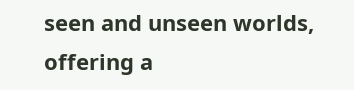seen and unseen worlds, offering a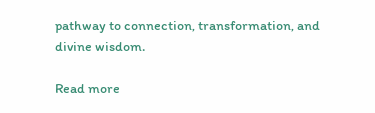pathway to connection, transformation, and divine wisdom.

Read more